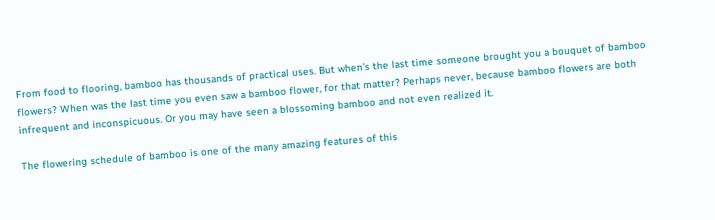From food to flooring, bamboo has thousands of practical uses. But when’s the last time someone brought you a bouquet of bamboo flowers? When was the last time you even saw a bamboo flower, for that matter? Perhaps never, because bamboo flowers are both infrequent and inconspicuous. Or you may have seen a blossoming bamboo and not even realized it.

The flowering schedule of bamboo is one of the many amazing features of this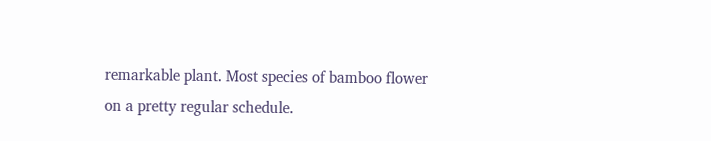remarkable plant. Most species of bamboo flower on a pretty regular schedule.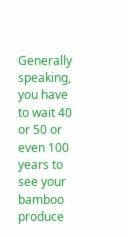Generally speaking, you have to wait 40 or 50 or even 100 years to see your bamboo produce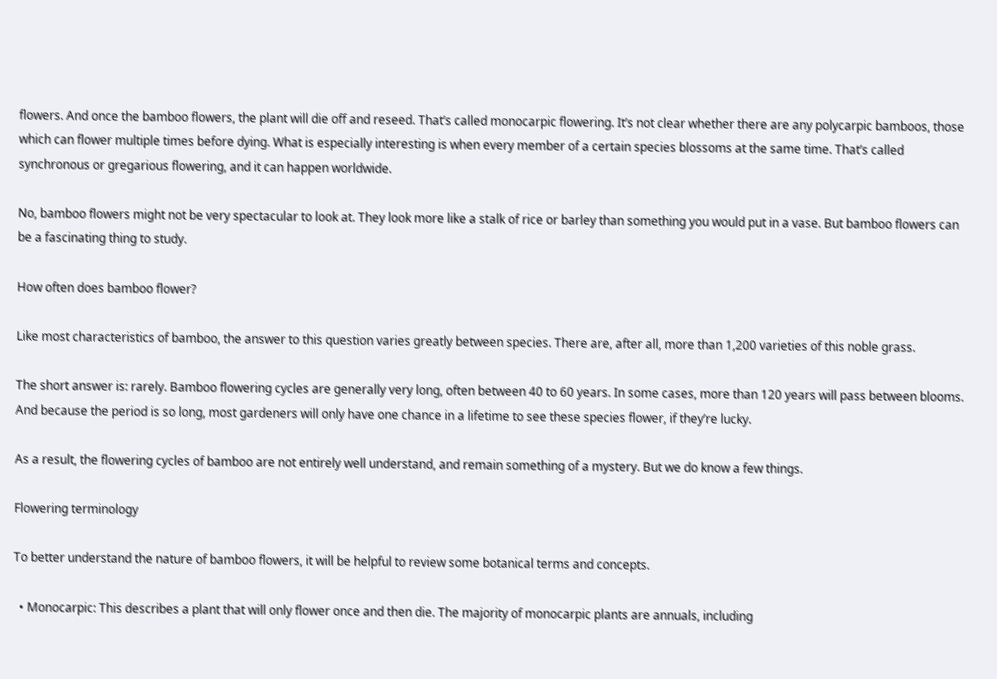flowers. And once the bamboo flowers, the plant will die off and reseed. That’s called monocarpic flowering. It’s not clear whether there are any polycarpic bamboos, those which can flower multiple times before dying. What is especially interesting is when every member of a certain species blossoms at the same time. That’s called synchronous or gregarious flowering, and it can happen worldwide.

No, bamboo flowers might not be very spectacular to look at. They look more like a stalk of rice or barley than something you would put in a vase. But bamboo flowers can be a fascinating thing to study.

How often does bamboo flower?

Like most characteristics of bamboo, the answer to this question varies greatly between species. There are, after all, more than 1,200 varieties of this noble grass.

The short answer is: rarely. Bamboo flowering cycles are generally very long, often between 40 to 60 years. In some cases, more than 120 years will pass between blooms. And because the period is so long, most gardeners will only have one chance in a lifetime to see these species flower, if they’re lucky.

As a result, the flowering cycles of bamboo are not entirely well understand, and remain something of a mystery. But we do know a few things.

Flowering terminology

To better understand the nature of bamboo flowers, it will be helpful to review some botanical terms and concepts.

  • Monocarpic: This describes a plant that will only flower once and then die. The majority of monocarpic plants are annuals, including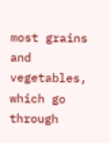most grains and vegetables, which go through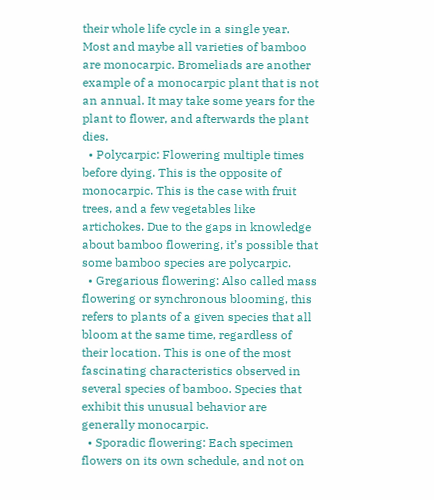their whole life cycle in a single year. Most and maybe all varieties of bamboo are monocarpic. Bromeliads are another example of a monocarpic plant that is not an annual. It may take some years for the plant to flower, and afterwards the plant dies.
  • Polycarpic: Flowering multiple times before dying. This is the opposite of monocarpic. This is the case with fruit trees, and a few vegetables like artichokes. Due to the gaps in knowledge about bamboo flowering, it’s possible that some bamboo species are polycarpic.
  • Gregarious flowering: Also called mass flowering or synchronous blooming, this refers to plants of a given species that all bloom at the same time, regardless of their location. This is one of the most fascinating characteristics observed in several species of bamboo. Species that exhibit this unusual behavior are generally monocarpic.
  • Sporadic flowering: Each specimen flowers on its own schedule, and not on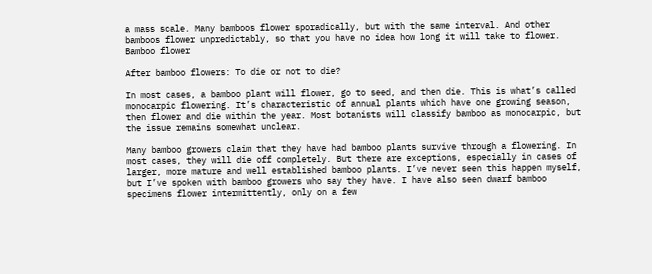a mass scale. Many bamboos flower sporadically, but with the same interval. And other bamboos flower unpredictably, so that you have no idea how long it will take to flower.
Bamboo flower

After bamboo flowers: To die or not to die?

In most cases, a bamboo plant will flower, go to seed, and then die. This is what’s called monocarpic flowering. It’s characteristic of annual plants which have one growing season, then flower and die within the year. Most botanists will classify bamboo as monocarpic, but the issue remains somewhat unclear.

Many bamboo growers claim that they have had bamboo plants survive through a flowering. In most cases, they will die off completely. But there are exceptions, especially in cases of larger, more mature and well established bamboo plants. I’ve never seen this happen myself, but I’ve spoken with bamboo growers who say they have. I have also seen dwarf bamboo specimens flower intermittently, only on a few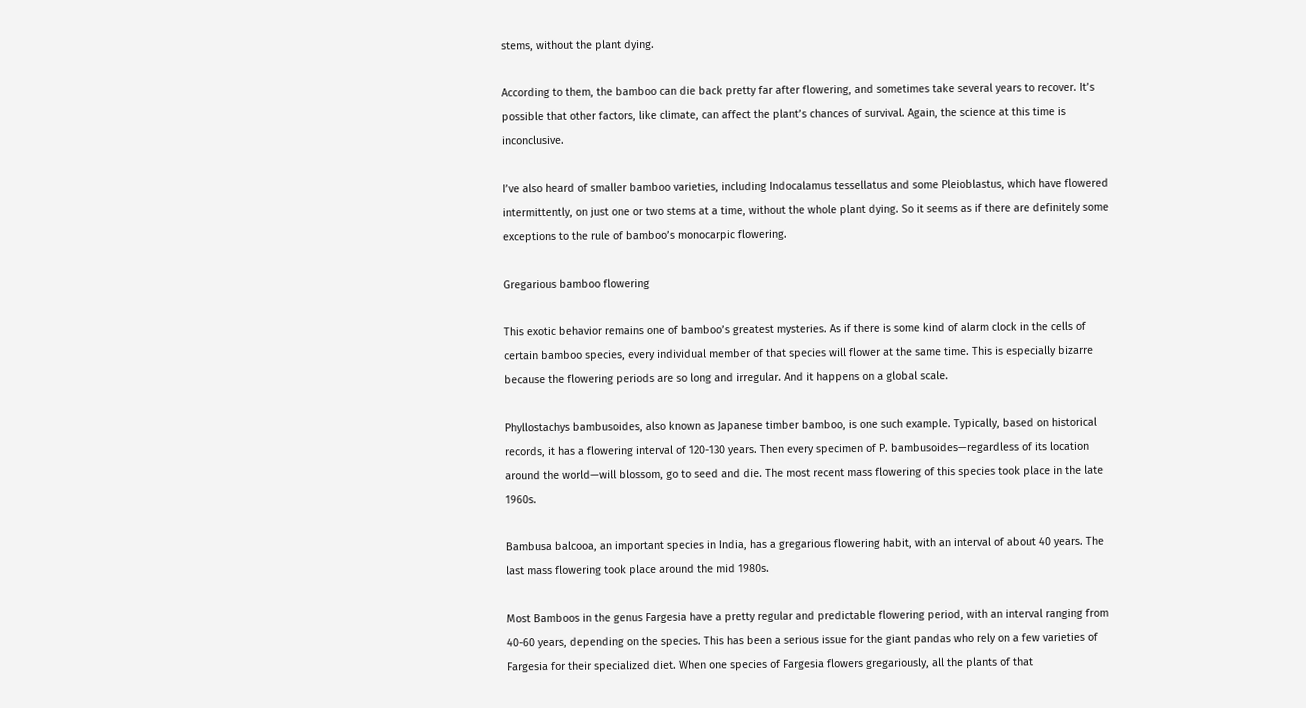stems, without the plant dying.

According to them, the bamboo can die back pretty far after flowering, and sometimes take several years to recover. It’s possible that other factors, like climate, can affect the plant’s chances of survival. Again, the science at this time is inconclusive.

I’ve also heard of smaller bamboo varieties, including Indocalamus tessellatus and some Pleioblastus, which have flowered intermittently, on just one or two stems at a time, without the whole plant dying. So it seems as if there are definitely some exceptions to the rule of bamboo’s monocarpic flowering.

Gregarious bamboo flowering

This exotic behavior remains one of bamboo’s greatest mysteries. As if there is some kind of alarm clock in the cells of certain bamboo species, every individual member of that species will flower at the same time. This is especially bizarre because the flowering periods are so long and irregular. And it happens on a global scale.

Phyllostachys bambusoides, also known as Japanese timber bamboo, is one such example. Typically, based on historical records, it has a flowering interval of 120-130 years. Then every specimen of P. bambusoides—regardless of its location around the world—will blossom, go to seed and die. The most recent mass flowering of this species took place in the late 1960s.

Bambusa balcooa, an important species in India, has a gregarious flowering habit, with an interval of about 40 years. The last mass flowering took place around the mid 1980s.

Most Bamboos in the genus Fargesia have a pretty regular and predictable flowering period, with an interval ranging from 40-60 years, depending on the species. This has been a serious issue for the giant pandas who rely on a few varieties of Fargesia for their specialized diet. When one species of Fargesia flowers gregariously, all the plants of that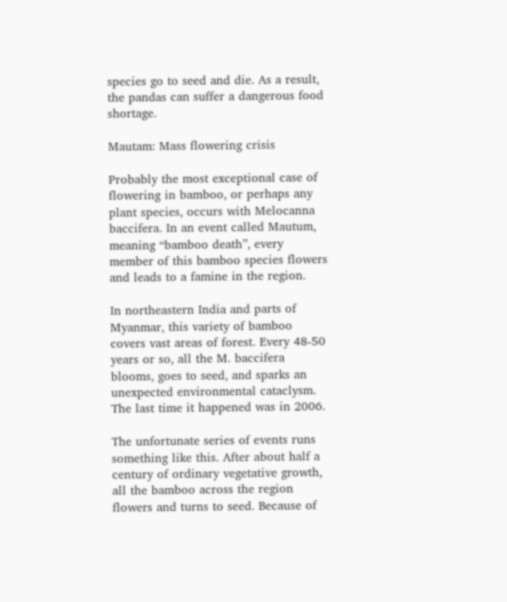species go to seed and die. As a result, the pandas can suffer a dangerous food shortage.

Mautam: Mass flowering crisis

Probably the most exceptional case of flowering in bamboo, or perhaps any plant species, occurs with Melocanna baccifera. In an event called Mautum, meaning “bamboo death”, every member of this bamboo species flowers and leads to a famine in the region.

In northeastern India and parts of Myanmar, this variety of bamboo covers vast areas of forest. Every 48-50 years or so, all the M. baccifera blooms, goes to seed, and sparks an unexpected environmental cataclysm. The last time it happened was in 2006.

The unfortunate series of events runs something like this. After about half a century of ordinary vegetative growth, all the bamboo across the region flowers and turns to seed. Because of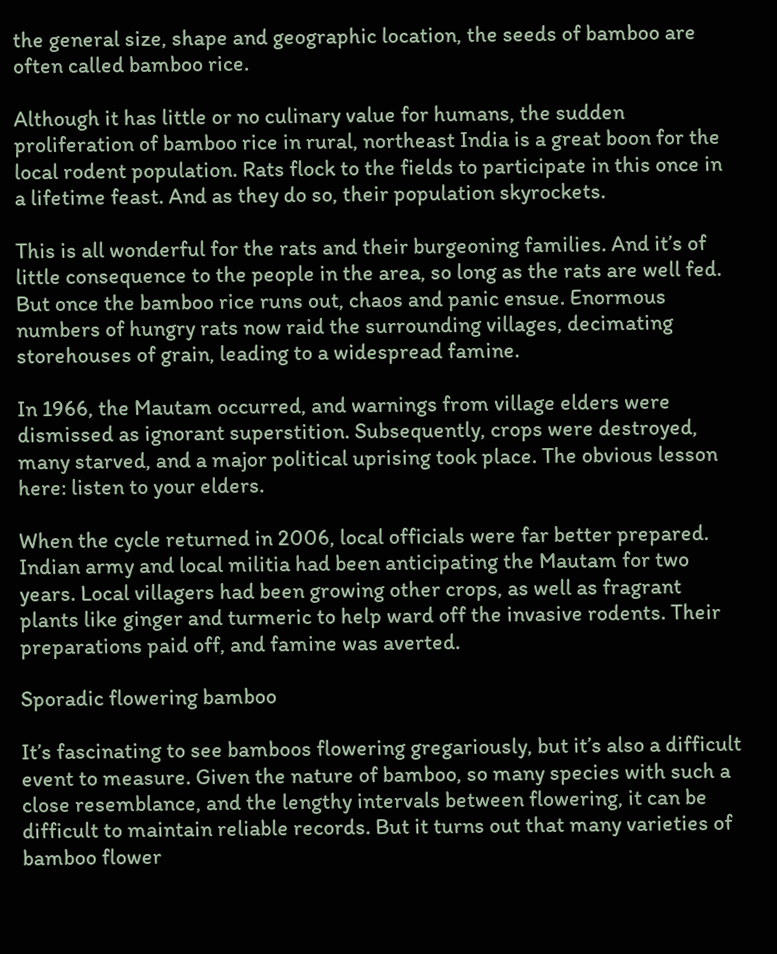the general size, shape and geographic location, the seeds of bamboo are often called bamboo rice.

Although it has little or no culinary value for humans, the sudden proliferation of bamboo rice in rural, northeast India is a great boon for the local rodent population. Rats flock to the fields to participate in this once in a lifetime feast. And as they do so, their population skyrockets.

This is all wonderful for the rats and their burgeoning families. And it’s of little consequence to the people in the area, so long as the rats are well fed. But once the bamboo rice runs out, chaos and panic ensue. Enormous numbers of hungry rats now raid the surrounding villages, decimating storehouses of grain, leading to a widespread famine.

In 1966, the Mautam occurred, and warnings from village elders were dismissed as ignorant superstition. Subsequently, crops were destroyed, many starved, and a major political uprising took place. The obvious lesson here: listen to your elders.

When the cycle returned in 2006, local officials were far better prepared. Indian army and local militia had been anticipating the Mautam for two years. Local villagers had been growing other crops, as well as fragrant plants like ginger and turmeric to help ward off the invasive rodents. Their preparations paid off, and famine was averted.

Sporadic flowering bamboo

It’s fascinating to see bamboos flowering gregariously, but it’s also a difficult event to measure. Given the nature of bamboo, so many species with such a close resemblance, and the lengthy intervals between flowering, it can be difficult to maintain reliable records. But it turns out that many varieties of bamboo flower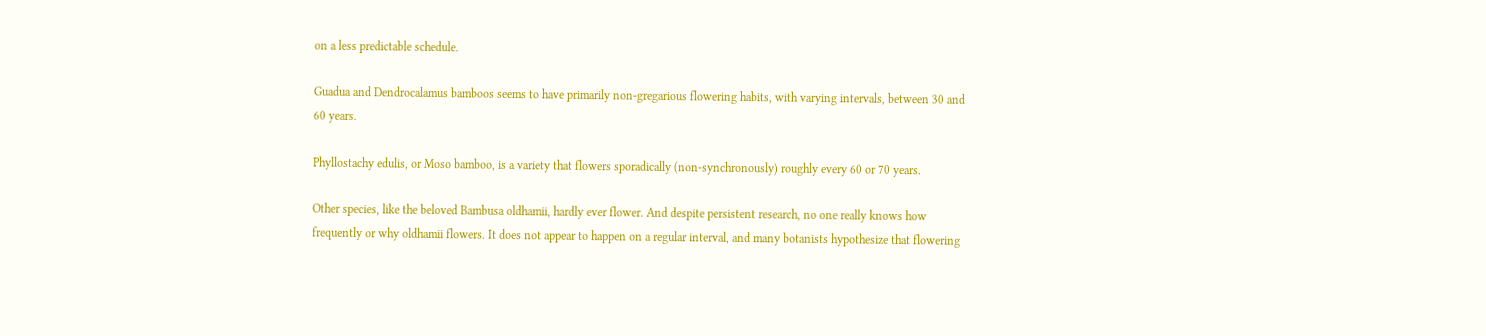on a less predictable schedule.

Guadua and Dendrocalamus bamboos seems to have primarily non-gregarious flowering habits, with varying intervals, between 30 and 60 years.

Phyllostachy edulis, or Moso bamboo, is a variety that flowers sporadically (non-synchronously) roughly every 60 or 70 years.

Other species, like the beloved Bambusa oldhamii, hardly ever flower. And despite persistent research, no one really knows how frequently or why oldhamii flowers. It does not appear to happen on a regular interval, and many botanists hypothesize that flowering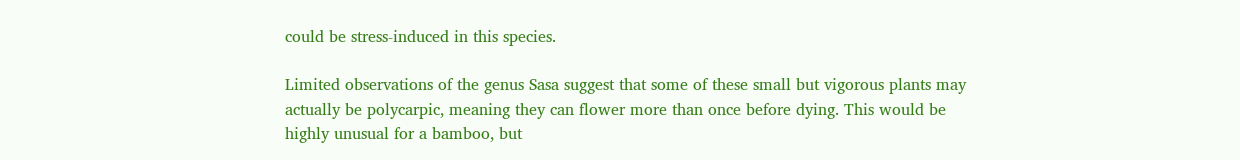could be stress-induced in this species.

Limited observations of the genus Sasa suggest that some of these small but vigorous plants may actually be polycarpic, meaning they can flower more than once before dying. This would be highly unusual for a bamboo, but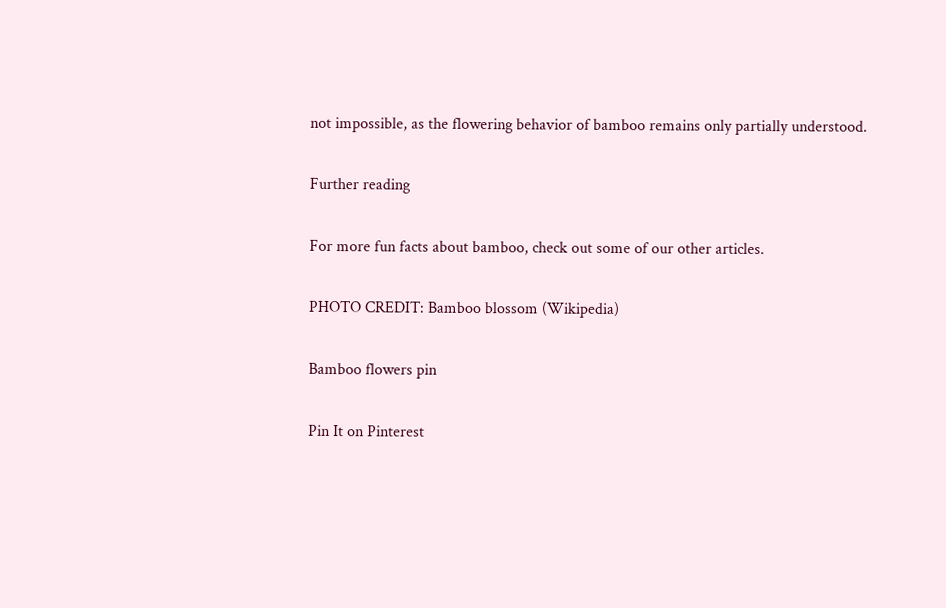not impossible, as the flowering behavior of bamboo remains only partially understood.

Further reading

For more fun facts about bamboo, check out some of our other articles.

PHOTO CREDIT: Bamboo blossom (Wikipedia)

Bamboo flowers pin

Pin It on Pinterest